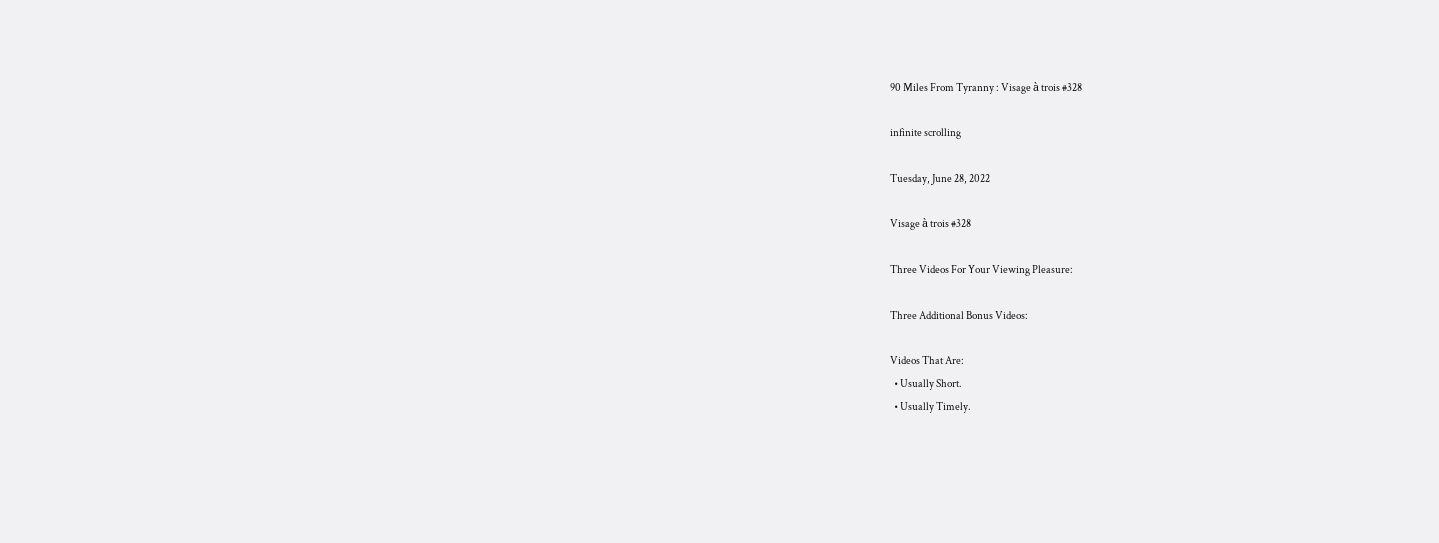90 Miles From Tyranny : Visage à trois #328

infinite scrolling

Tuesday, June 28, 2022

Visage à trois #328

Three Videos For Your Viewing Pleasure:

Three Additional Bonus Videos:

Videos That Are:
  • Usually Short.
  • Usually Timely.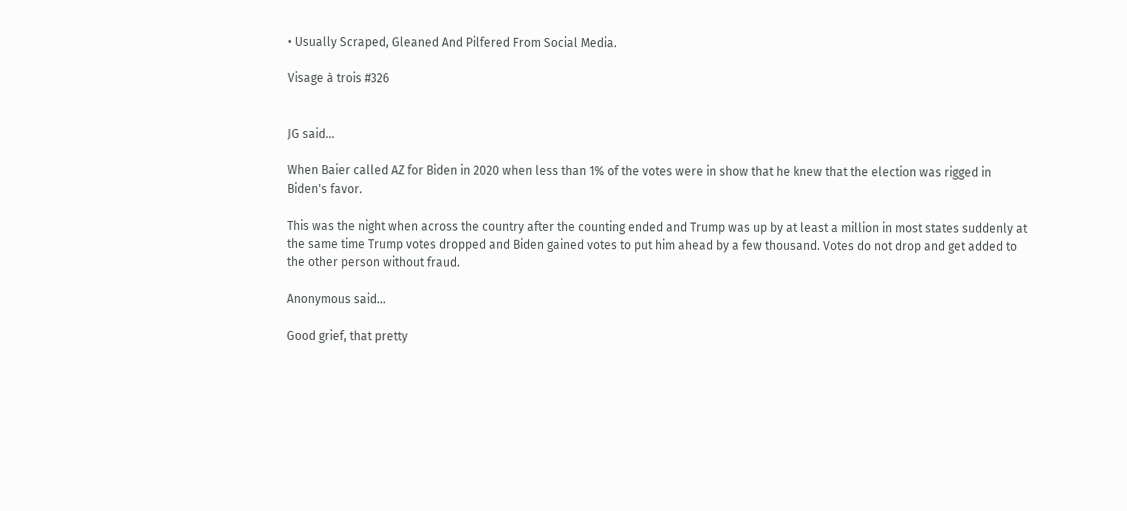• Usually Scraped, Gleaned And Pilfered From Social Media.

Visage à trois #326


JG said...

When Baier called AZ for Biden in 2020 when less than 1% of the votes were in show that he knew that the election was rigged in Biden's favor.

This was the night when across the country after the counting ended and Trump was up by at least a million in most states suddenly at the same time Trump votes dropped and Biden gained votes to put him ahead by a few thousand. Votes do not drop and get added to the other person without fraud.

Anonymous said...

Good grief, that pretty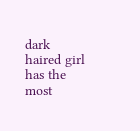dark haired girl has the most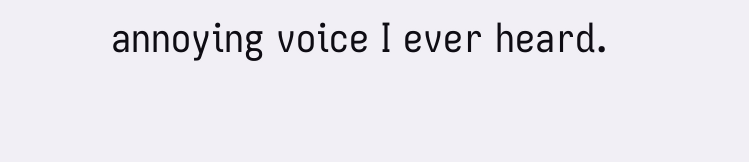annoying voice I ever heard.